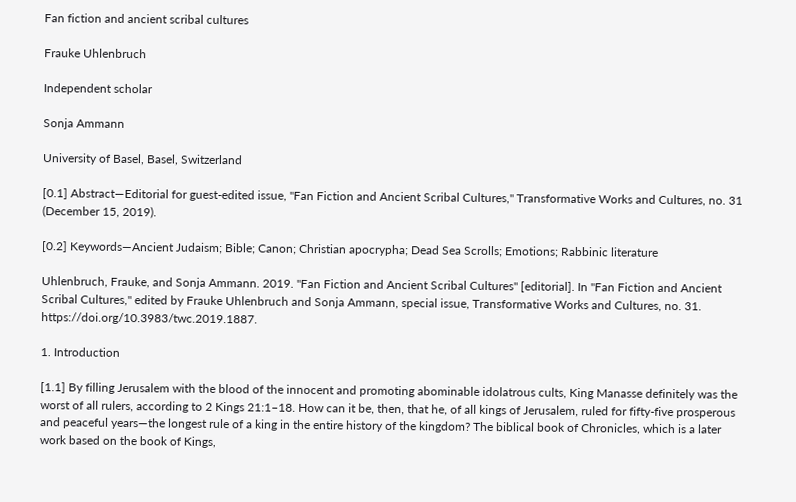Fan fiction and ancient scribal cultures

Frauke Uhlenbruch

Independent scholar

Sonja Ammann

University of Basel, Basel, Switzerland

[0.1] Abstract—Editorial for guest-edited issue, "Fan Fiction and Ancient Scribal Cultures," Transformative Works and Cultures, no. 31 (December 15, 2019).

[0.2] Keywords—Ancient Judaism; Bible; Canon; Christian apocrypha; Dead Sea Scrolls; Emotions; Rabbinic literature

Uhlenbruch, Frauke, and Sonja Ammann. 2019. "Fan Fiction and Ancient Scribal Cultures" [editorial]. In "Fan Fiction and Ancient Scribal Cultures," edited by Frauke Uhlenbruch and Sonja Ammann, special issue, Transformative Works and Cultures, no. 31. https://doi.org/10.3983/twc.2019.1887.

1. Introduction

[1.1] By filling Jerusalem with the blood of the innocent and promoting abominable idolatrous cults, King Manasse definitely was the worst of all rulers, according to 2 Kings 21:1–18. How can it be, then, that he, of all kings of Jerusalem, ruled for fifty-five prosperous and peaceful years—the longest rule of a king in the entire history of the kingdom? The biblical book of Chronicles, which is a later work based on the book of Kings,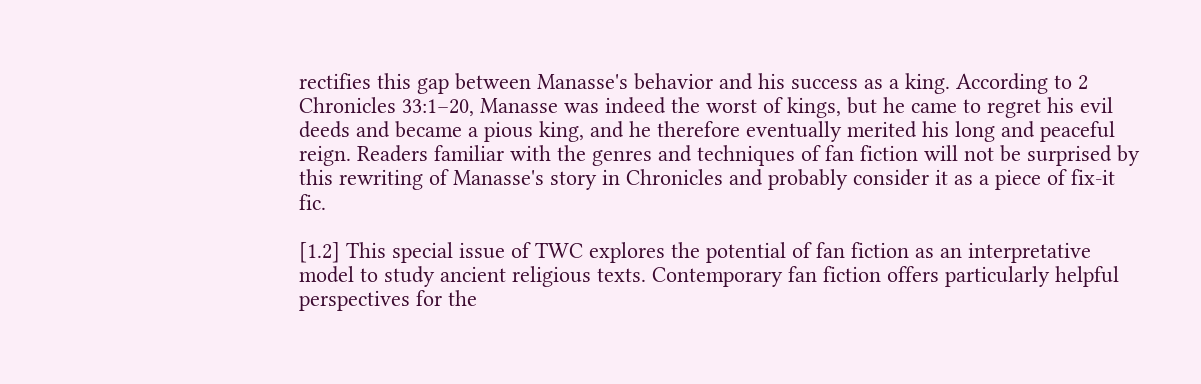rectifies this gap between Manasse's behavior and his success as a king. According to 2 Chronicles 33:1–20, Manasse was indeed the worst of kings, but he came to regret his evil deeds and became a pious king, and he therefore eventually merited his long and peaceful reign. Readers familiar with the genres and techniques of fan fiction will not be surprised by this rewriting of Manasse's story in Chronicles and probably consider it as a piece of fix-it fic.

[1.2] This special issue of TWC explores the potential of fan fiction as an interpretative model to study ancient religious texts. Contemporary fan fiction offers particularly helpful perspectives for the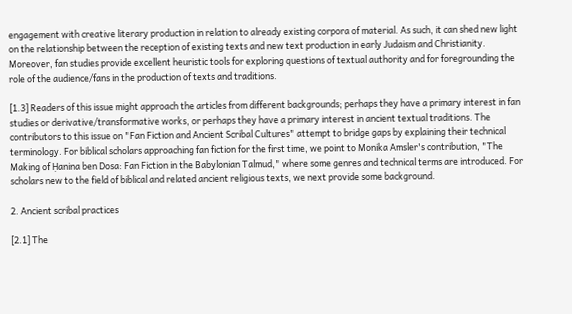engagement with creative literary production in relation to already existing corpora of material. As such, it can shed new light on the relationship between the reception of existing texts and new text production in early Judaism and Christianity. Moreover, fan studies provide excellent heuristic tools for exploring questions of textual authority and for foregrounding the role of the audience/fans in the production of texts and traditions.

[1.3] Readers of this issue might approach the articles from different backgrounds; perhaps they have a primary interest in fan studies or derivative/transformative works, or perhaps they have a primary interest in ancient textual traditions. The contributors to this issue on "Fan Fiction and Ancient Scribal Cultures" attempt to bridge gaps by explaining their technical terminology. For biblical scholars approaching fan fiction for the first time, we point to Monika Amsler's contribution, "The Making of Ḥanina ben Dosa: Fan Fiction in the Babylonian Talmud," where some genres and technical terms are introduced. For scholars new to the field of biblical and related ancient religious texts, we next provide some background.

2. Ancient scribal practices

[2.1] The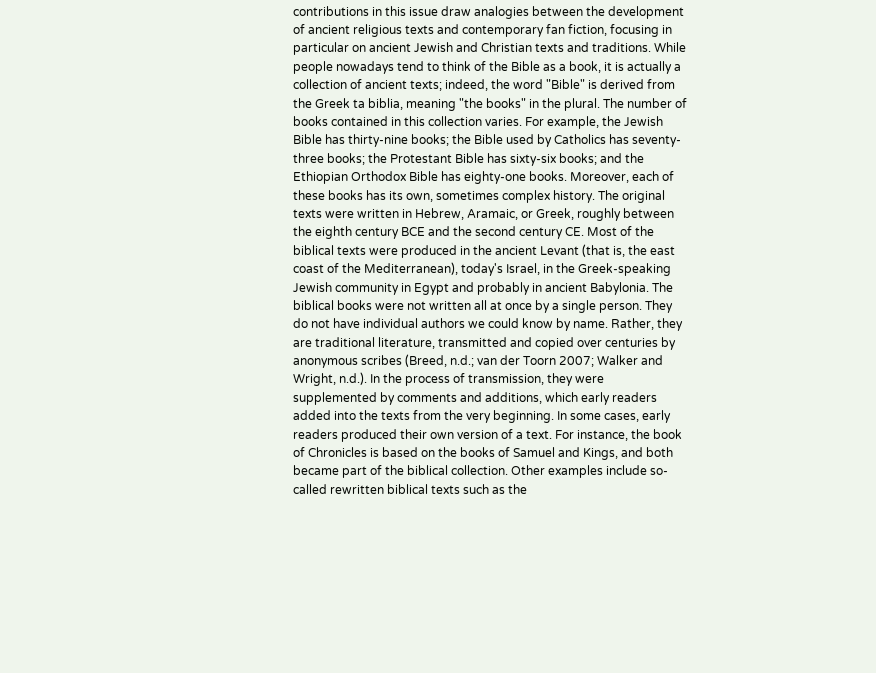contributions in this issue draw analogies between the development of ancient religious texts and contemporary fan fiction, focusing in particular on ancient Jewish and Christian texts and traditions. While people nowadays tend to think of the Bible as a book, it is actually a collection of ancient texts; indeed, the word "Bible" is derived from the Greek ta biblia, meaning "the books" in the plural. The number of books contained in this collection varies. For example, the Jewish Bible has thirty-nine books; the Bible used by Catholics has seventy-three books; the Protestant Bible has sixty-six books; and the Ethiopian Orthodox Bible has eighty-one books. Moreover, each of these books has its own, sometimes complex history. The original texts were written in Hebrew, Aramaic, or Greek, roughly between the eighth century BCE and the second century CE. Most of the biblical texts were produced in the ancient Levant (that is, the east coast of the Mediterranean), today's Israel, in the Greek-speaking Jewish community in Egypt and probably in ancient Babylonia. The biblical books were not written all at once by a single person. They do not have individual authors we could know by name. Rather, they are traditional literature, transmitted and copied over centuries by anonymous scribes (Breed, n.d.; van der Toorn 2007; Walker and Wright, n.d.). In the process of transmission, they were supplemented by comments and additions, which early readers added into the texts from the very beginning. In some cases, early readers produced their own version of a text. For instance, the book of Chronicles is based on the books of Samuel and Kings, and both became part of the biblical collection. Other examples include so-called rewritten biblical texts such as the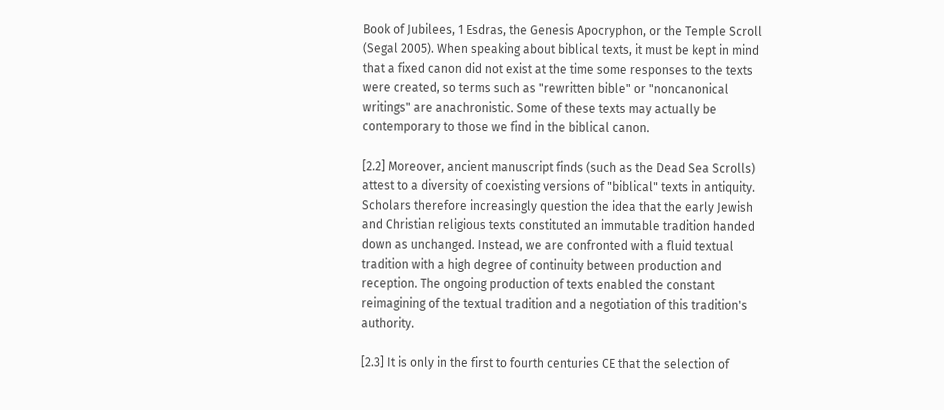Book of Jubilees, 1 Esdras, the Genesis Apocryphon, or the Temple Scroll (Segal 2005). When speaking about biblical texts, it must be kept in mind that a fixed canon did not exist at the time some responses to the texts were created, so terms such as "rewritten bible" or "noncanonical writings" are anachronistic. Some of these texts may actually be contemporary to those we find in the biblical canon.

[2.2] Moreover, ancient manuscript finds (such as the Dead Sea Scrolls) attest to a diversity of coexisting versions of "biblical" texts in antiquity. Scholars therefore increasingly question the idea that the early Jewish and Christian religious texts constituted an immutable tradition handed down as unchanged. Instead, we are confronted with a fluid textual tradition with a high degree of continuity between production and reception. The ongoing production of texts enabled the constant reimagining of the textual tradition and a negotiation of this tradition's authority.

[2.3] It is only in the first to fourth centuries CE that the selection of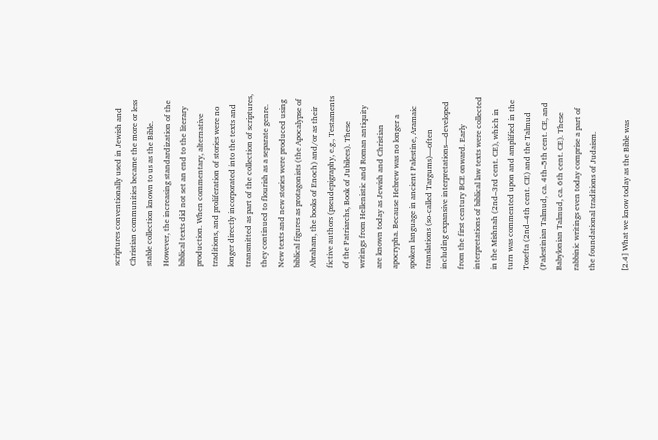scriptures conventionally used in Jewish and Christian communities became the more or less stable collection known to us as the Bible. However, the increasing standardization of the biblical texts did not set an end to the literary production. When commentary, alternative traditions, and proliferation of stories were no longer directly incorporated into the texts and transmitted as part of the collection of scriptures, they continued to flourish as a separate genre. New texts and new stories were produced using biblical figures as protagonists (the Apocalypse of Abraham, the books of Enoch) and/or as their fictive authors (pseudepigraphy, e.g., Testaments of the Patriarchs, Book of Jubilees). These writings from Hellenistic and Roman antiquity are known today as Jewish and Christian apocrypha. Because Hebrew was no longer a spoken language in ancient Palestine, Aramaic translations (so-called Targums)—often including expansive interpretations—developed from the first century BCE onward. Early interpretations of biblical law texts were collected in the Mishnah (2nd–3rd cent. CE), which in turn was commented upon and amplified in the Tosefta (2nd–4th cent. CE) and the Talmud (Palestinian Talmud, ca. 4th–5th cent. CE, and Babylonian Talmud, ca. 6th cent. CE). These rabbinic writings even today comprise a part of the foundational traditions of Judaism.

[2.4] What we know today as the Bible was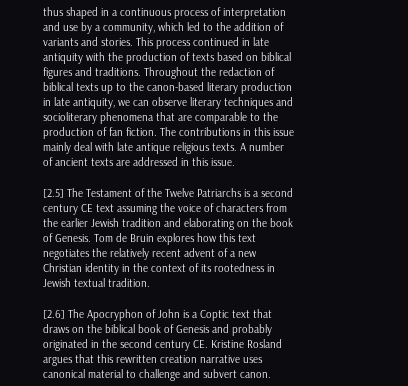thus shaped in a continuous process of interpretation and use by a community, which led to the addition of variants and stories. This process continued in late antiquity with the production of texts based on biblical figures and traditions. Throughout the redaction of biblical texts up to the canon-based literary production in late antiquity, we can observe literary techniques and socioliterary phenomena that are comparable to the production of fan fiction. The contributions in this issue mainly deal with late antique religious texts. A number of ancient texts are addressed in this issue.

[2.5] The Testament of the Twelve Patriarchs is a second century CE text assuming the voice of characters from the earlier Jewish tradition and elaborating on the book of Genesis. Tom de Bruin explores how this text negotiates the relatively recent advent of a new Christian identity in the context of its rootedness in Jewish textual tradition.

[2.6] The Apocryphon of John is a Coptic text that draws on the biblical book of Genesis and probably originated in the second century CE. Kristine Rosland argues that this rewritten creation narrative uses canonical material to challenge and subvert canon.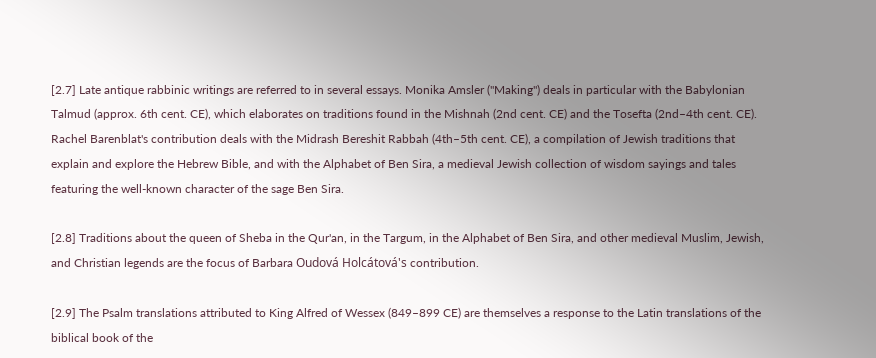[2.7] Late antique rabbinic writings are referred to in several essays. Monika Amsler ("Making") deals in particular with the Babylonian Talmud (approx. 6th cent. CE), which elaborates on traditions found in the Mishnah (2nd cent. CE) and the Tosefta (2nd–4th cent. CE). Rachel Barenblat's contribution deals with the Midrash Bereshit Rabbah (4th–5th cent. CE), a compilation of Jewish traditions that explain and explore the Hebrew Bible, and with the Alphabet of Ben Sira, a medieval Jewish collection of wisdom sayings and tales featuring the well-known character of the sage Ben Sira.

[2.8] Traditions about the queen of Sheba in the Qur'an, in the Targum, in the Alphabet of Ben Sira, and other medieval Muslim, Jewish, and Christian legends are the focus of Barbara Oudová Holcátová's contribution.

[2.9] The Psalm translations attributed to King Alfred of Wessex (849–899 CE) are themselves a response to the Latin translations of the biblical book of the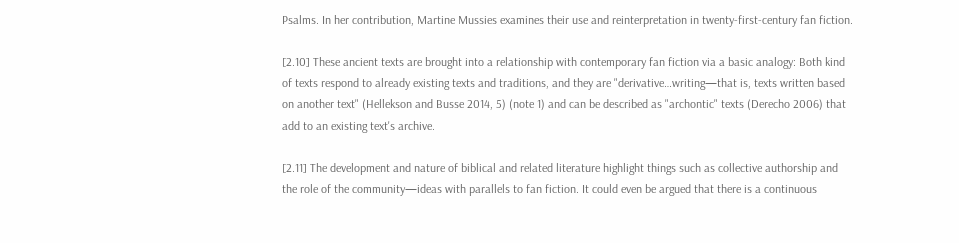Psalms. In her contribution, Martine Mussies examines their use and reinterpretation in twenty-first-century fan fiction.

[2.10] These ancient texts are brought into a relationship with contemporary fan fiction via a basic analogy: Both kind of texts respond to already existing texts and traditions, and they are "derivative…writing—that is, texts written based on another text" (Hellekson and Busse 2014, 5) (note 1) and can be described as "archontic" texts (Derecho 2006) that add to an existing text's archive.

[2.11] The development and nature of biblical and related literature highlight things such as collective authorship and the role of the community—ideas with parallels to fan fiction. It could even be argued that there is a continuous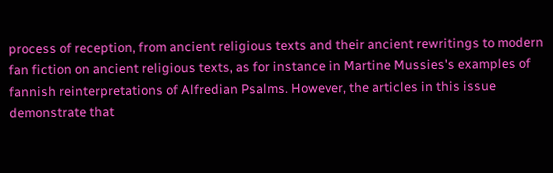process of reception, from ancient religious texts and their ancient rewritings to modern fan fiction on ancient religious texts, as for instance in Martine Mussies's examples of fannish reinterpretations of Alfredian Psalms. However, the articles in this issue demonstrate that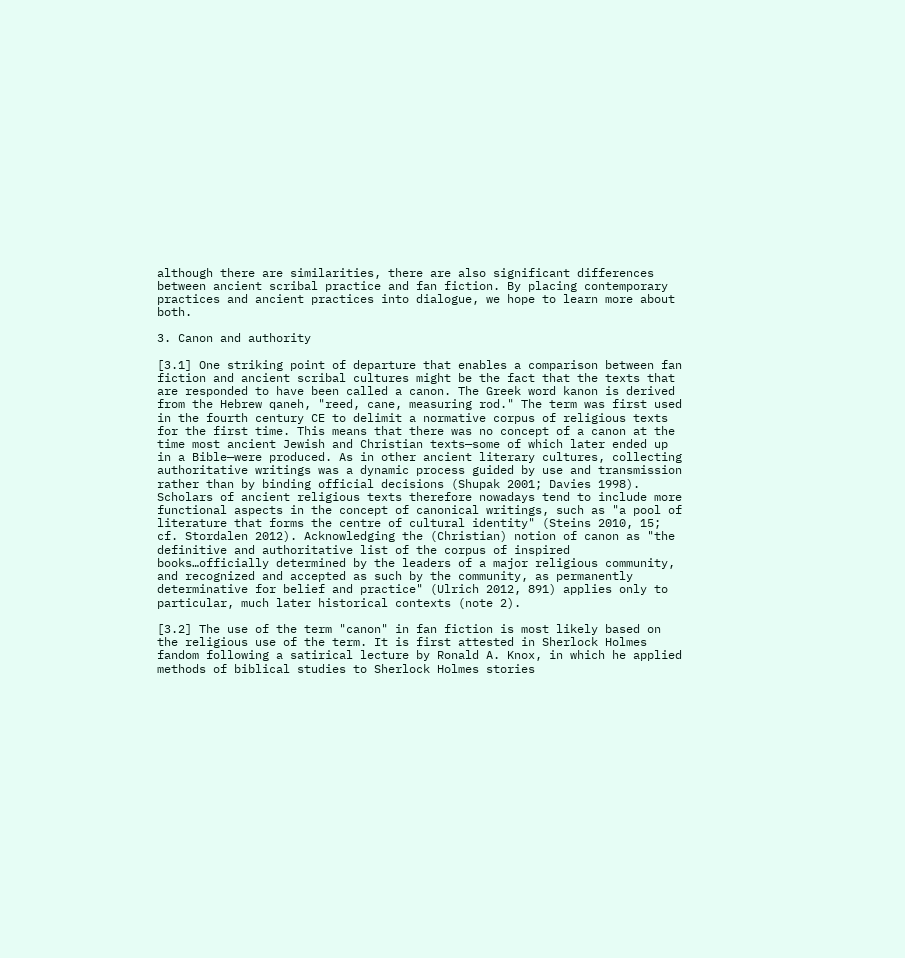although there are similarities, there are also significant differences between ancient scribal practice and fan fiction. By placing contemporary practices and ancient practices into dialogue, we hope to learn more about both.

3. Canon and authority

[3.1] One striking point of departure that enables a comparison between fan fiction and ancient scribal cultures might be the fact that the texts that are responded to have been called a canon. The Greek word kanon is derived from the Hebrew qaneh, "reed, cane, measuring rod." The term was first used in the fourth century CE to delimit a normative corpus of religious texts for the first time. This means that there was no concept of a canon at the time most ancient Jewish and Christian texts—some of which later ended up in a Bible—were produced. As in other ancient literary cultures, collecting authoritative writings was a dynamic process guided by use and transmission rather than by binding official decisions (Shupak 2001; Davies 1998). Scholars of ancient religious texts therefore nowadays tend to include more functional aspects in the concept of canonical writings, such as "a pool of literature that forms the centre of cultural identity" (Steins 2010, 15; cf. Stordalen 2012). Acknowledging the (Christian) notion of canon as "the definitive and authoritative list of the corpus of inspired books…officially determined by the leaders of a major religious community, and recognized and accepted as such by the community, as permanently determinative for belief and practice" (Ulrich 2012, 891) applies only to particular, much later historical contexts (note 2).

[3.2] The use of the term "canon" in fan fiction is most likely based on the religious use of the term. It is first attested in Sherlock Holmes fandom following a satirical lecture by Ronald A. Knox, in which he applied methods of biblical studies to Sherlock Holmes stories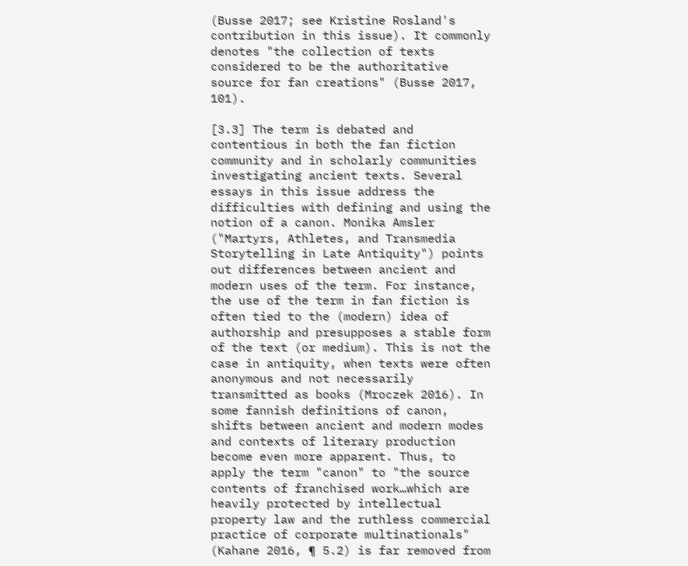(Busse 2017; see Kristine Rosland's contribution in this issue). It commonly denotes "the collection of texts considered to be the authoritative source for fan creations" (Busse 2017, 101).

[3.3] The term is debated and contentious in both the fan fiction community and in scholarly communities investigating ancient texts. Several essays in this issue address the difficulties with defining and using the notion of a canon. Monika Amsler ("Martyrs, Athletes, and Transmedia Storytelling in Late Antiquity") points out differences between ancient and modern uses of the term. For instance, the use of the term in fan fiction is often tied to the (modern) idea of authorship and presupposes a stable form of the text (or medium). This is not the case in antiquity, when texts were often anonymous and not necessarily transmitted as books (Mroczek 2016). In some fannish definitions of canon, shifts between ancient and modern modes and contexts of literary production become even more apparent. Thus, to apply the term "canon" to "the source contents of franchised work…which are heavily protected by intellectual property law and the ruthless commercial practice of corporate multinationals" (Kahane 2016, ¶ 5.2) is far removed from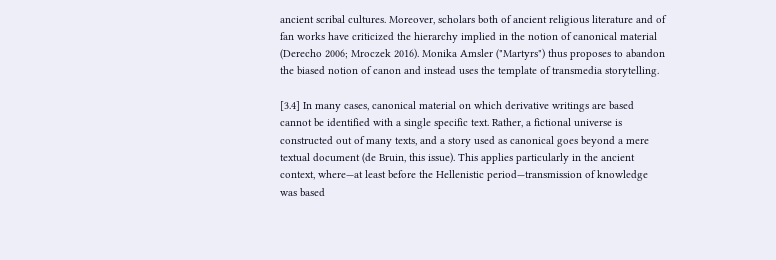ancient scribal cultures. Moreover, scholars both of ancient religious literature and of fan works have criticized the hierarchy implied in the notion of canonical material (Derecho 2006; Mroczek 2016). Monika Amsler ("Martyrs") thus proposes to abandon the biased notion of canon and instead uses the template of transmedia storytelling.

[3.4] In many cases, canonical material on which derivative writings are based cannot be identified with a single specific text. Rather, a fictional universe is constructed out of many texts, and a story used as canonical goes beyond a mere textual document (de Bruin, this issue). This applies particularly in the ancient context, where—at least before the Hellenistic period—transmission of knowledge was based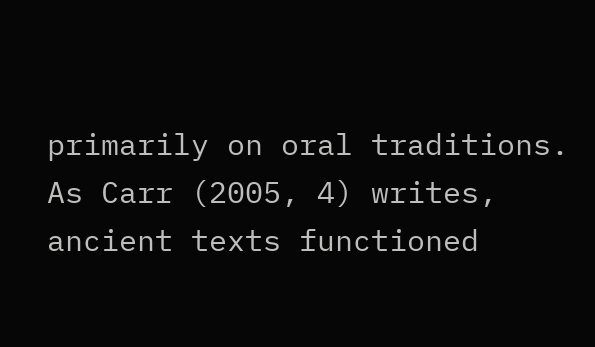primarily on oral traditions. As Carr (2005, 4) writes, ancient texts functioned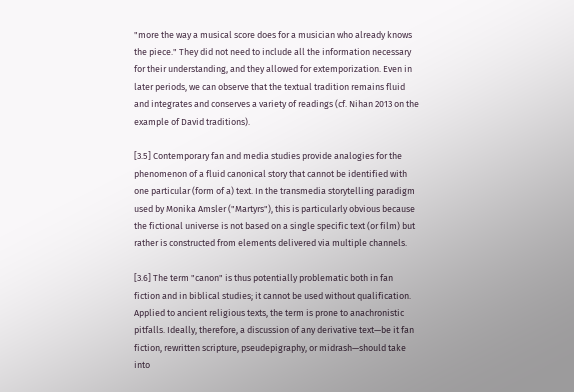"more the way a musical score does for a musician who already knows the piece." They did not need to include all the information necessary for their understanding, and they allowed for extemporization. Even in later periods, we can observe that the textual tradition remains fluid and integrates and conserves a variety of readings (cf. Nihan 2013 on the example of David traditions).

[3.5] Contemporary fan and media studies provide analogies for the phenomenon of a fluid canonical story that cannot be identified with one particular (form of a) text. In the transmedia storytelling paradigm used by Monika Amsler ("Martyrs"), this is particularly obvious because the fictional universe is not based on a single specific text (or film) but rather is constructed from elements delivered via multiple channels.

[3.6] The term "canon" is thus potentially problematic both in fan fiction and in biblical studies; it cannot be used without qualification. Applied to ancient religious texts, the term is prone to anachronistic pitfalls. Ideally, therefore, a discussion of any derivative text—be it fan fiction, rewritten scripture, pseudepigraphy, or midrash—should take into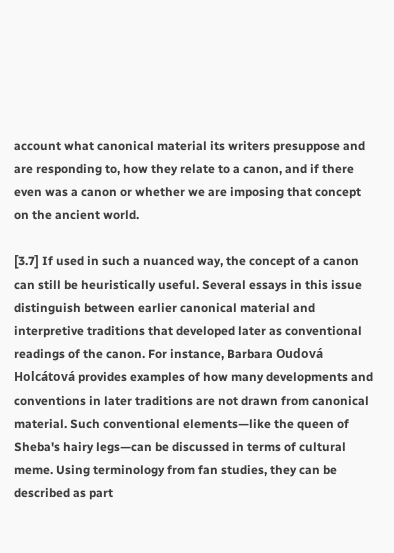account what canonical material its writers presuppose and are responding to, how they relate to a canon, and if there even was a canon or whether we are imposing that concept on the ancient world.

[3.7] If used in such a nuanced way, the concept of a canon can still be heuristically useful. Several essays in this issue distinguish between earlier canonical material and interpretive traditions that developed later as conventional readings of the canon. For instance, Barbara Oudová Holcátová provides examples of how many developments and conventions in later traditions are not drawn from canonical material. Such conventional elements—like the queen of Sheba's hairy legs—can be discussed in terms of cultural meme. Using terminology from fan studies, they can be described as part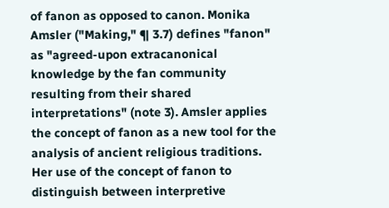of fanon as opposed to canon. Monika Amsler ("Making," ¶ 3.7) defines "fanon" as "agreed-upon extracanonical knowledge by the fan community resulting from their shared interpretations" (note 3). Amsler applies the concept of fanon as a new tool for the analysis of ancient religious traditions. Her use of the concept of fanon to distinguish between interpretive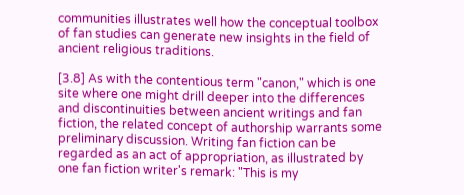communities illustrates well how the conceptual toolbox of fan studies can generate new insights in the field of ancient religious traditions.

[3.8] As with the contentious term "canon," which is one site where one might drill deeper into the differences and discontinuities between ancient writings and fan fiction, the related concept of authorship warrants some preliminary discussion. Writing fan fiction can be regarded as an act of appropriation, as illustrated by one fan fiction writer's remark: "This is my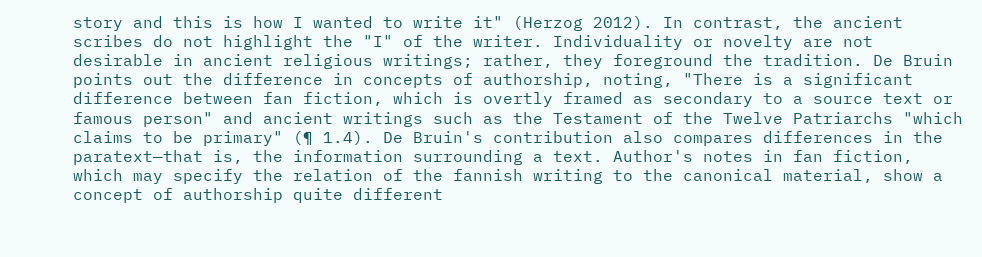story and this is how I wanted to write it" (Herzog 2012). In contrast, the ancient scribes do not highlight the "I" of the writer. Individuality or novelty are not desirable in ancient religious writings; rather, they foreground the tradition. De Bruin points out the difference in concepts of authorship, noting, "There is a significant difference between fan fiction, which is overtly framed as secondary to a source text or famous person" and ancient writings such as the Testament of the Twelve Patriarchs "which claims to be primary" (¶ 1.4). De Bruin's contribution also compares differences in the paratext—that is, the information surrounding a text. Author's notes in fan fiction, which may specify the relation of the fannish writing to the canonical material, show a concept of authorship quite different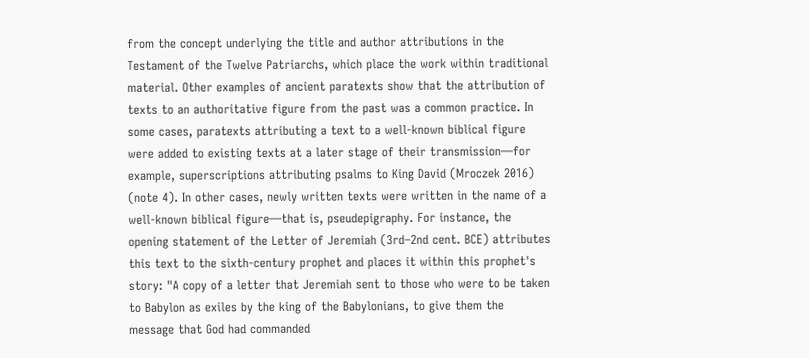from the concept underlying the title and author attributions in the Testament of the Twelve Patriarchs, which place the work within traditional material. Other examples of ancient paratexts show that the attribution of texts to an authoritative figure from the past was a common practice. In some cases, paratexts attributing a text to a well-known biblical figure were added to existing texts at a later stage of their transmission—for example, superscriptions attributing psalms to King David (Mroczek 2016) (note 4). In other cases, newly written texts were written in the name of a well-known biblical figure—that is, pseudepigraphy. For instance, the opening statement of the Letter of Jeremiah (3rd–2nd cent. BCE) attributes this text to the sixth-century prophet and places it within this prophet's story: "A copy of a letter that Jeremiah sent to those who were to be taken to Babylon as exiles by the king of the Babylonians, to give them the message that God had commanded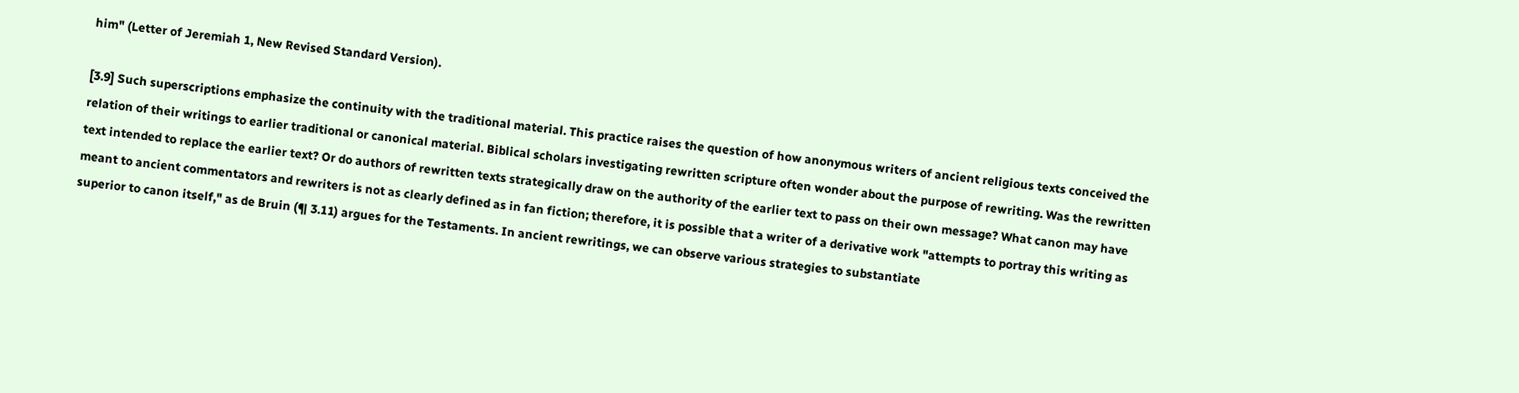him" (Letter of Jeremiah 1, New Revised Standard Version).

[3.9] Such superscriptions emphasize the continuity with the traditional material. This practice raises the question of how anonymous writers of ancient religious texts conceived the relation of their writings to earlier traditional or canonical material. Biblical scholars investigating rewritten scripture often wonder about the purpose of rewriting. Was the rewritten text intended to replace the earlier text? Or do authors of rewritten texts strategically draw on the authority of the earlier text to pass on their own message? What canon may have meant to ancient commentators and rewriters is not as clearly defined as in fan fiction; therefore, it is possible that a writer of a derivative work "attempts to portray this writing as superior to canon itself," as de Bruin (¶ 3.11) argues for the Testaments. In ancient rewritings, we can observe various strategies to substantiate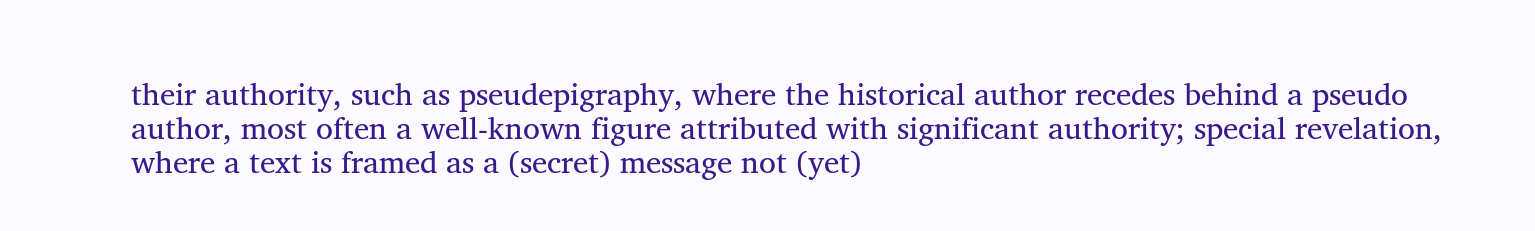their authority, such as pseudepigraphy, where the historical author recedes behind a pseudo author, most often a well-known figure attributed with significant authority; special revelation, where a text is framed as a (secret) message not (yet)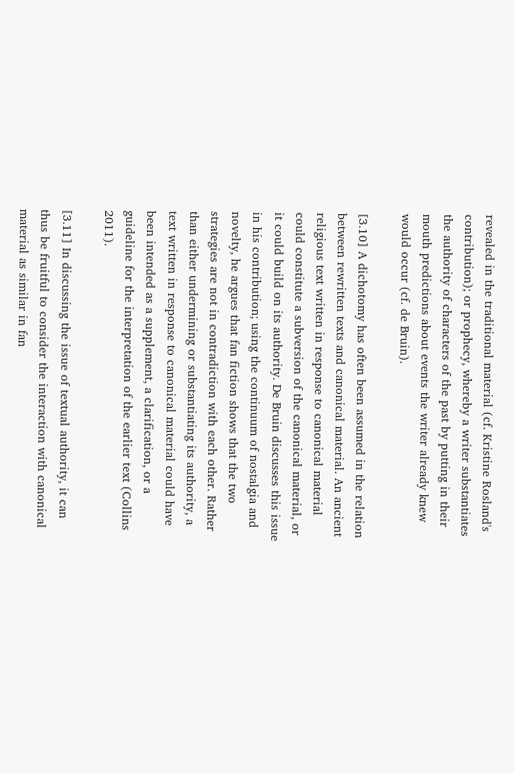revealed in the traditional material (cf. Kristine Rosland's contribution); or prophecy, whereby a writer substantiates the authority of characters of the past by putting in their mouth predictions about events the writer already knew would occur (cf. de Bruin).

[3.10] A dichotomy has often been assumed in the relation between rewritten texts and canonical material. An ancient religious text written in response to canonical material could constitute a subversion of the canonical material, or it could build on its authority. De Bruin discusses this issue in his contribution; using the continuum of nostalgia and novelty, he argues that fan fiction shows that the two strategies are not in contradiction with each other. Rather than either undermining or substantiating its authority, a text written in response to canonical material could have been intended as a supplement, a clarification, or a guideline for the interpretation of the earlier text (Collins 2011).

[3.11] In discussing the issue of textual authority, it can thus be fruitful to consider the interaction with canonical material as similar in fan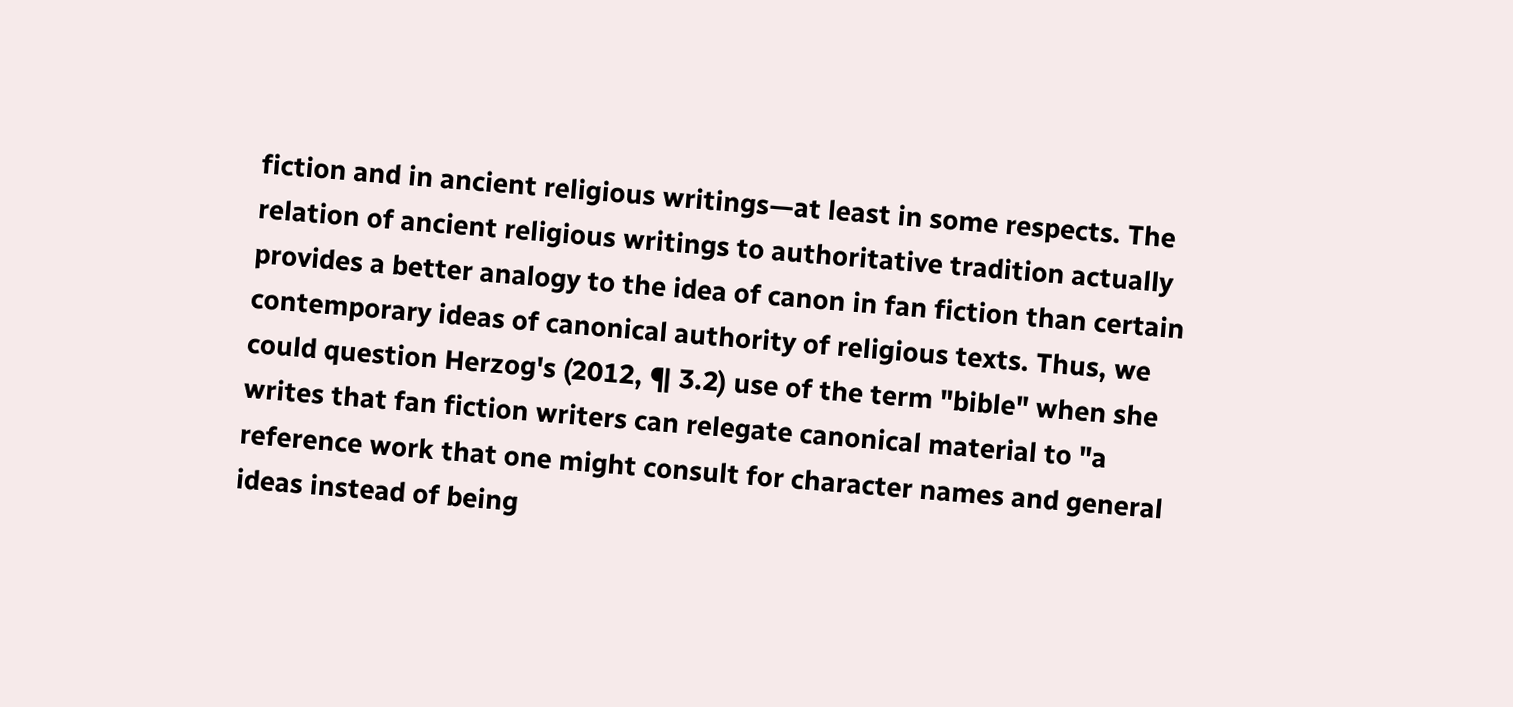fiction and in ancient religious writings—at least in some respects. The relation of ancient religious writings to authoritative tradition actually provides a better analogy to the idea of canon in fan fiction than certain contemporary ideas of canonical authority of religious texts. Thus, we could question Herzog's (2012, ¶ 3.2) use of the term "bible" when she writes that fan fiction writers can relegate canonical material to "a reference work that one might consult for character names and general ideas instead of being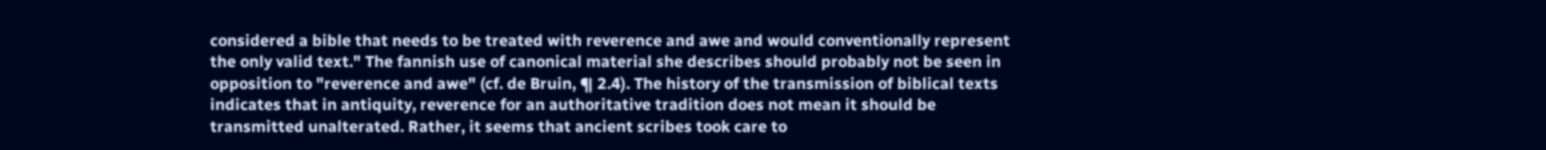considered a bible that needs to be treated with reverence and awe and would conventionally represent the only valid text." The fannish use of canonical material she describes should probably not be seen in opposition to "reverence and awe" (cf. de Bruin, ¶ 2.4). The history of the transmission of biblical texts indicates that in antiquity, reverence for an authoritative tradition does not mean it should be transmitted unalterated. Rather, it seems that ancient scribes took care to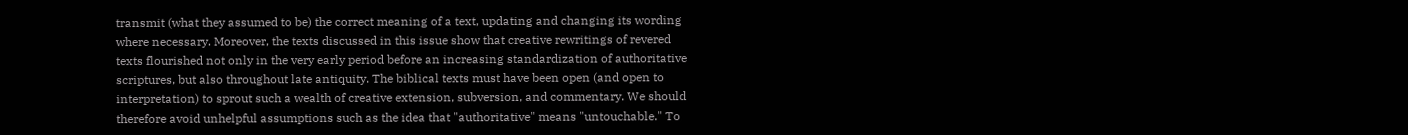transmit (what they assumed to be) the correct meaning of a text, updating and changing its wording where necessary. Moreover, the texts discussed in this issue show that creative rewritings of revered texts flourished not only in the very early period before an increasing standardization of authoritative scriptures, but also throughout late antiquity. The biblical texts must have been open (and open to interpretation) to sprout such a wealth of creative extension, subversion, and commentary. We should therefore avoid unhelpful assumptions such as the idea that "authoritative" means "untouchable." To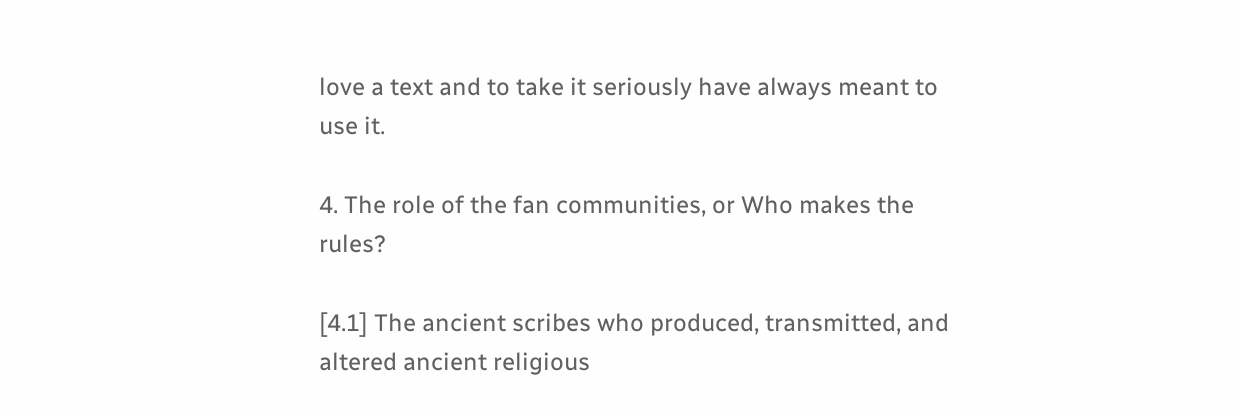love a text and to take it seriously have always meant to use it.

4. The role of the fan communities, or Who makes the rules?

[4.1] The ancient scribes who produced, transmitted, and altered ancient religious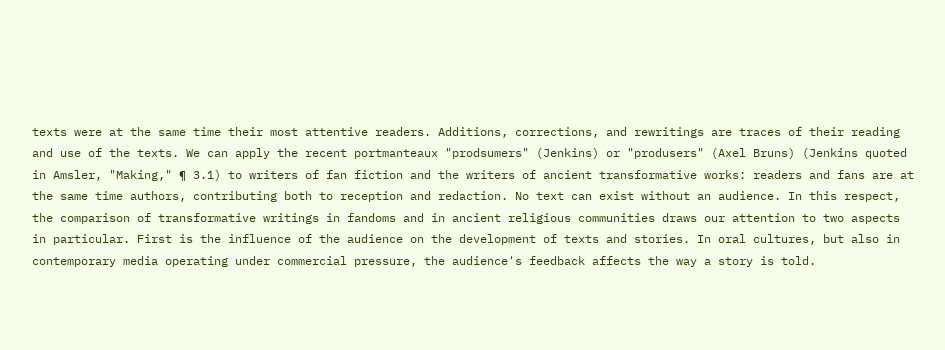texts were at the same time their most attentive readers. Additions, corrections, and rewritings are traces of their reading and use of the texts. We can apply the recent portmanteaux "prodsumers" (Jenkins) or "produsers" (Axel Bruns) (Jenkins quoted in Amsler, "Making," ¶ 3.1) to writers of fan fiction and the writers of ancient transformative works: readers and fans are at the same time authors, contributing both to reception and redaction. No text can exist without an audience. In this respect, the comparison of transformative writings in fandoms and in ancient religious communities draws our attention to two aspects in particular. First is the influence of the audience on the development of texts and stories. In oral cultures, but also in contemporary media operating under commercial pressure, the audience's feedback affects the way a story is told.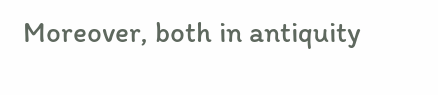Moreover, both in antiquity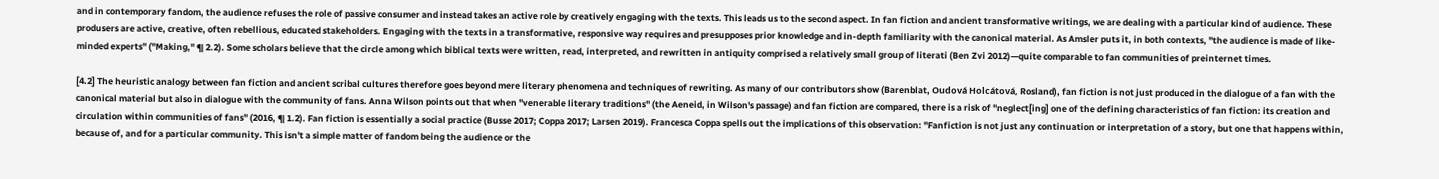and in contemporary fandom, the audience refuses the role of passive consumer and instead takes an active role by creatively engaging with the texts. This leads us to the second aspect. In fan fiction and ancient transformative writings, we are dealing with a particular kind of audience. These produsers are active, creative, often rebellious, educated stakeholders. Engaging with the texts in a transformative, responsive way requires and presupposes prior knowledge and in-depth familiarity with the canonical material. As Amsler puts it, in both contexts, "the audience is made of like-minded experts" ("Making," ¶ 2.2). Some scholars believe that the circle among which biblical texts were written, read, interpreted, and rewritten in antiquity comprised a relatively small group of literati (Ben Zvi 2012)—quite comparable to fan communities of preinternet times.

[4.2] The heuristic analogy between fan fiction and ancient scribal cultures therefore goes beyond mere literary phenomena and techniques of rewriting. As many of our contributors show (Barenblat, Oudová Holcátová, Rosland), fan fiction is not just produced in the dialogue of a fan with the canonical material but also in dialogue with the community of fans. Anna Wilson points out that when "venerable literary traditions" (the Aeneid, in Wilson's passage) and fan fiction are compared, there is a risk of "neglect[ing] one of the defining characteristics of fan fiction: its creation and circulation within communities of fans" (2016, ¶ 1.2). Fan fiction is essentially a social practice (Busse 2017; Coppa 2017; Larsen 2019). Francesca Coppa spells out the implications of this observation: "Fanfiction is not just any continuation or interpretation of a story, but one that happens within, because of, and for a particular community. This isn't a simple matter of fandom being the audience or the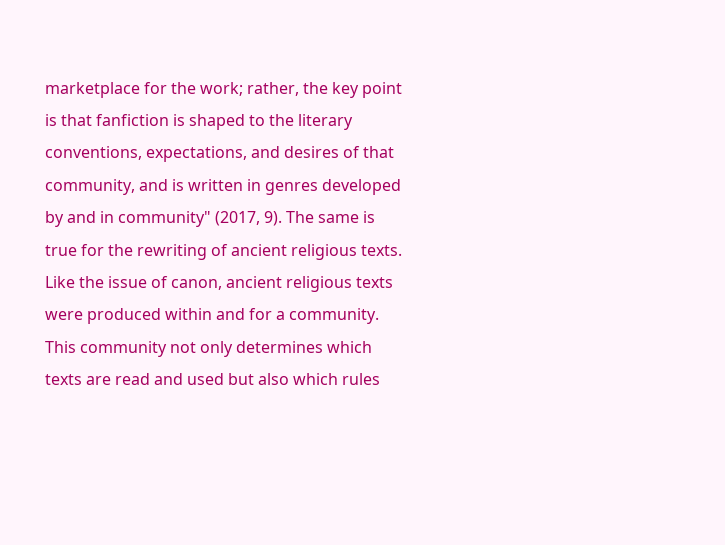marketplace for the work; rather, the key point is that fanfiction is shaped to the literary conventions, expectations, and desires of that community, and is written in genres developed by and in community" (2017, 9). The same is true for the rewriting of ancient religious texts. Like the issue of canon, ancient religious texts were produced within and for a community. This community not only determines which texts are read and used but also which rules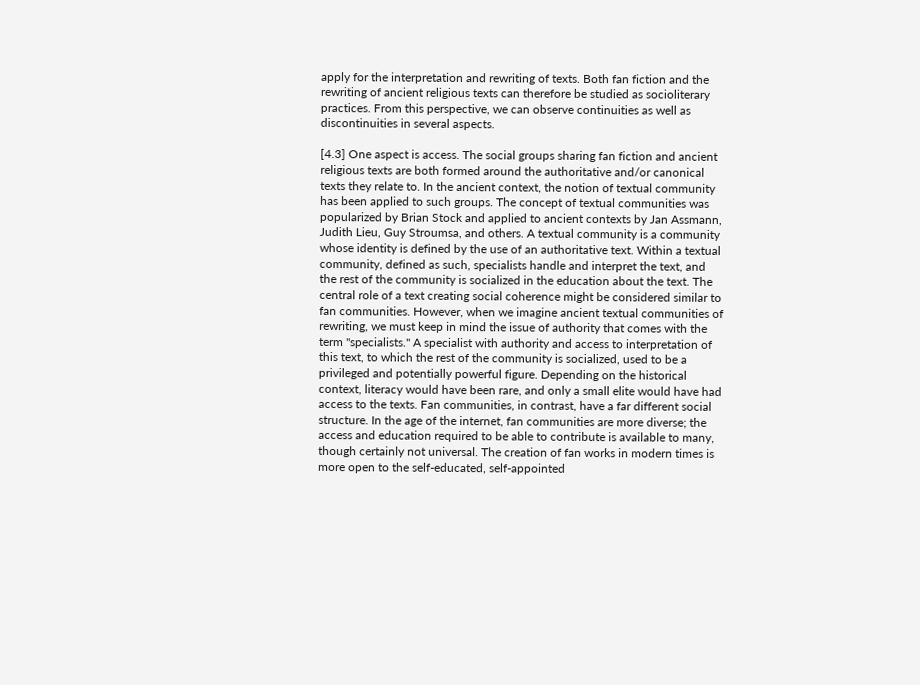apply for the interpretation and rewriting of texts. Both fan fiction and the rewriting of ancient religious texts can therefore be studied as socioliterary practices. From this perspective, we can observe continuities as well as discontinuities in several aspects.

[4.3] One aspect is access. The social groups sharing fan fiction and ancient religious texts are both formed around the authoritative and/or canonical texts they relate to. In the ancient context, the notion of textual community has been applied to such groups. The concept of textual communities was popularized by Brian Stock and applied to ancient contexts by Jan Assmann, Judith Lieu, Guy Stroumsa, and others. A textual community is a community whose identity is defined by the use of an authoritative text. Within a textual community, defined as such, specialists handle and interpret the text, and the rest of the community is socialized in the education about the text. The central role of a text creating social coherence might be considered similar to fan communities. However, when we imagine ancient textual communities of rewriting, we must keep in mind the issue of authority that comes with the term "specialists." A specialist with authority and access to interpretation of this text, to which the rest of the community is socialized, used to be a privileged and potentially powerful figure. Depending on the historical context, literacy would have been rare, and only a small elite would have had access to the texts. Fan communities, in contrast, have a far different social structure. In the age of the internet, fan communities are more diverse; the access and education required to be able to contribute is available to many, though certainly not universal. The creation of fan works in modern times is more open to the self-educated, self-appointed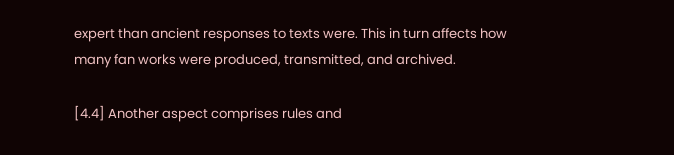expert than ancient responses to texts were. This in turn affects how many fan works were produced, transmitted, and archived.

[4.4] Another aspect comprises rules and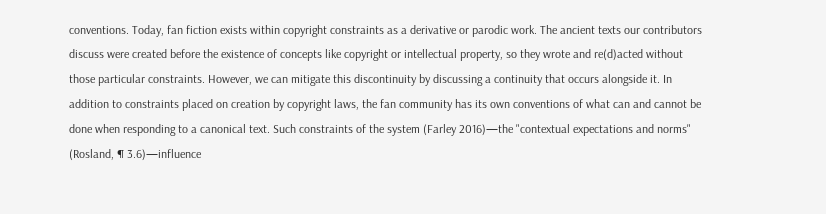conventions. Today, fan fiction exists within copyright constraints as a derivative or parodic work. The ancient texts our contributors discuss were created before the existence of concepts like copyright or intellectual property, so they wrote and re(d)acted without those particular constraints. However, we can mitigate this discontinuity by discussing a continuity that occurs alongside it. In addition to constraints placed on creation by copyright laws, the fan community has its own conventions of what can and cannot be done when responding to a canonical text. Such constraints of the system (Farley 2016)—the "contextual expectations and norms" (Rosland, ¶ 3.6)—influence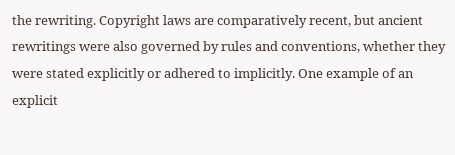the rewriting. Copyright laws are comparatively recent, but ancient rewritings were also governed by rules and conventions, whether they were stated explicitly or adhered to implicitly. One example of an explicit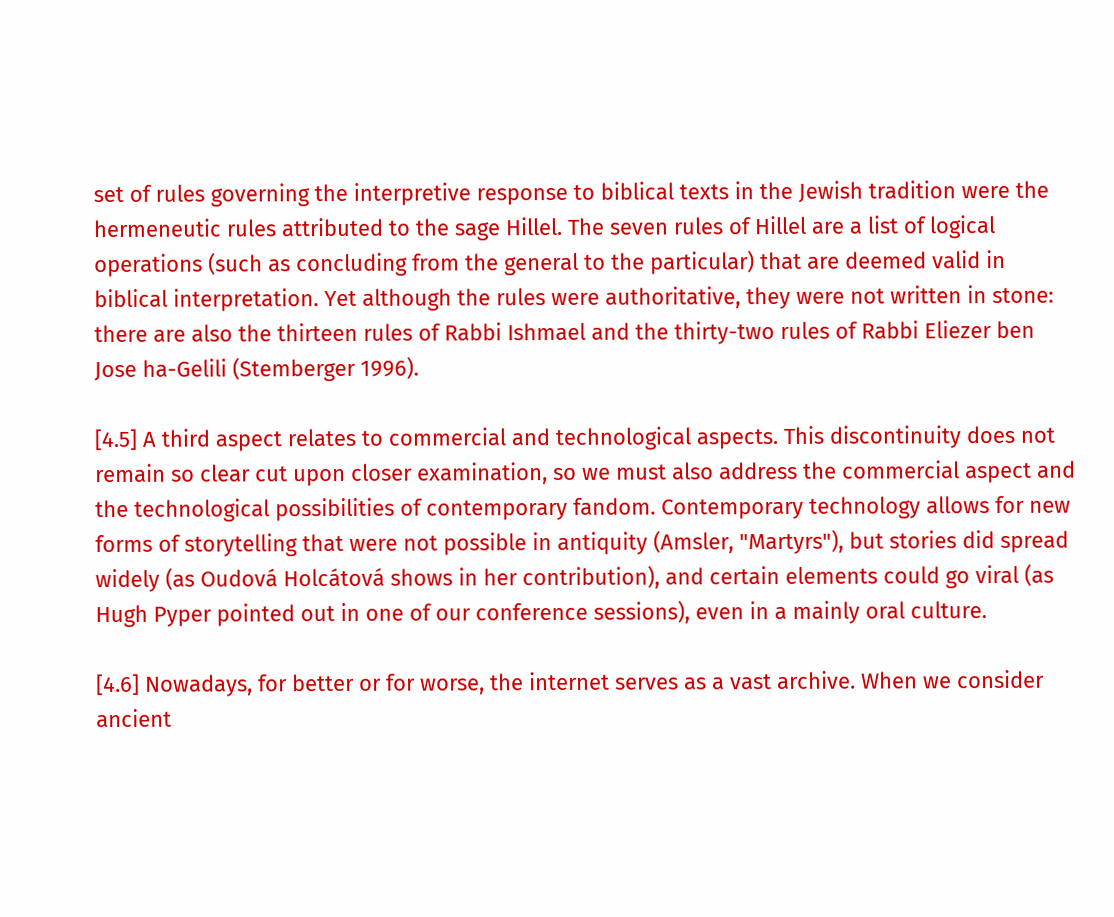set of rules governing the interpretive response to biblical texts in the Jewish tradition were the hermeneutic rules attributed to the sage Hillel. The seven rules of Hillel are a list of logical operations (such as concluding from the general to the particular) that are deemed valid in biblical interpretation. Yet although the rules were authoritative, they were not written in stone: there are also the thirteen rules of Rabbi Ishmael and the thirty-two rules of Rabbi Eliezer ben Jose ha-Gelili (Stemberger 1996).

[4.5] A third aspect relates to commercial and technological aspects. This discontinuity does not remain so clear cut upon closer examination, so we must also address the commercial aspect and the technological possibilities of contemporary fandom. Contemporary technology allows for new forms of storytelling that were not possible in antiquity (Amsler, "Martyrs"), but stories did spread widely (as Oudová Holcátová shows in her contribution), and certain elements could go viral (as Hugh Pyper pointed out in one of our conference sessions), even in a mainly oral culture.

[4.6] Nowadays, for better or for worse, the internet serves as a vast archive. When we consider ancient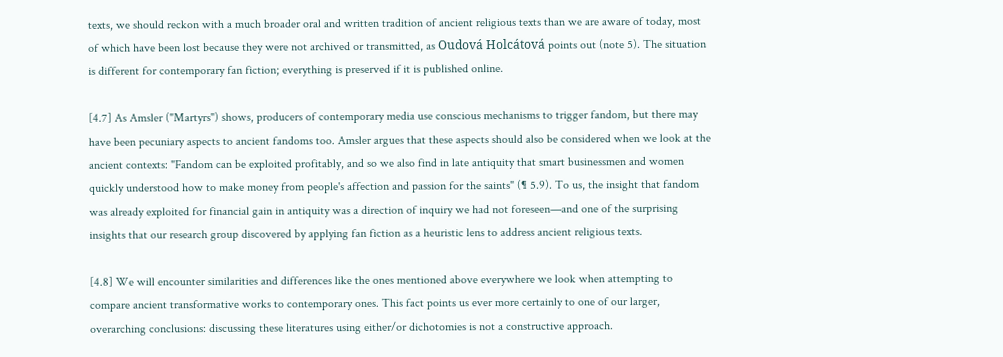texts, we should reckon with a much broader oral and written tradition of ancient religious texts than we are aware of today, most of which have been lost because they were not archived or transmitted, as Oudová Holcátová points out (note 5). The situation is different for contemporary fan fiction; everything is preserved if it is published online.

[4.7] As Amsler ("Martyrs") shows, producers of contemporary media use conscious mechanisms to trigger fandom, but there may have been pecuniary aspects to ancient fandoms too. Amsler argues that these aspects should also be considered when we look at the ancient contexts: "Fandom can be exploited profitably, and so we also find in late antiquity that smart businessmen and women quickly understood how to make money from people's affection and passion for the saints" (¶ 5.9). To us, the insight that fandom was already exploited for financial gain in antiquity was a direction of inquiry we had not foreseen—and one of the surprising insights that our research group discovered by applying fan fiction as a heuristic lens to address ancient religious texts.

[4.8] We will encounter similarities and differences like the ones mentioned above everywhere we look when attempting to compare ancient transformative works to contemporary ones. This fact points us ever more certainly to one of our larger, overarching conclusions: discussing these literatures using either/or dichotomies is not a constructive approach.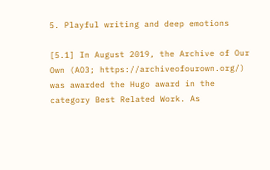5. Playful writing and deep emotions

[5.1] In August 2019, the Archive of Our Own (AO3; https://archiveofourown.org/) was awarded the Hugo award in the category Best Related Work. As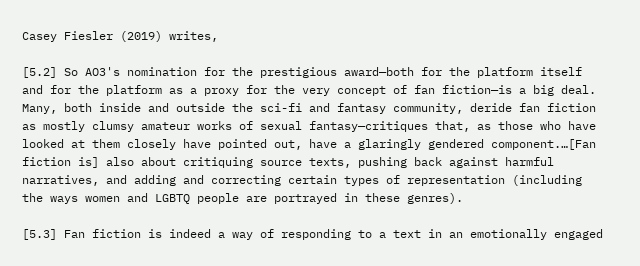Casey Fiesler (2019) writes,

[5.2] So AO3's nomination for the prestigious award—both for the platform itself and for the platform as a proxy for the very concept of fan fiction—is a big deal. Many, both inside and outside the sci-fi and fantasy community, deride fan fiction as mostly clumsy amateur works of sexual fantasy—critiques that, as those who have looked at them closely have pointed out, have a glaringly gendered component.…[Fan fiction is] also about critiquing source texts, pushing back against harmful narratives, and adding and correcting certain types of representation (including the ways women and LGBTQ people are portrayed in these genres).

[5.3] Fan fiction is indeed a way of responding to a text in an emotionally engaged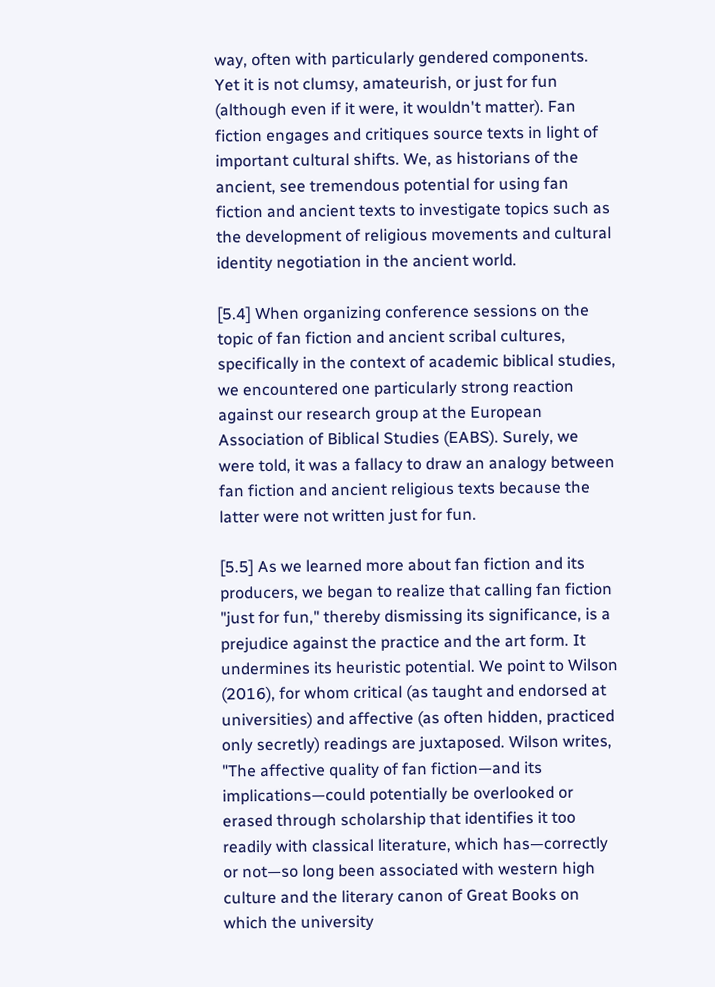way, often with particularly gendered components. Yet it is not clumsy, amateurish, or just for fun (although even if it were, it wouldn't matter). Fan fiction engages and critiques source texts in light of important cultural shifts. We, as historians of the ancient, see tremendous potential for using fan fiction and ancient texts to investigate topics such as the development of religious movements and cultural identity negotiation in the ancient world.

[5.4] When organizing conference sessions on the topic of fan fiction and ancient scribal cultures, specifically in the context of academic biblical studies, we encountered one particularly strong reaction against our research group at the European Association of Biblical Studies (EABS). Surely, we were told, it was a fallacy to draw an analogy between fan fiction and ancient religious texts because the latter were not written just for fun.

[5.5] As we learned more about fan fiction and its producers, we began to realize that calling fan fiction "just for fun," thereby dismissing its significance, is a prejudice against the practice and the art form. It undermines its heuristic potential. We point to Wilson (2016), for whom critical (as taught and endorsed at universities) and affective (as often hidden, practiced only secretly) readings are juxtaposed. Wilson writes, "The affective quality of fan fiction—and its implications—could potentially be overlooked or erased through scholarship that identifies it too readily with classical literature, which has—correctly or not—so long been associated with western high culture and the literary canon of Great Books on which the university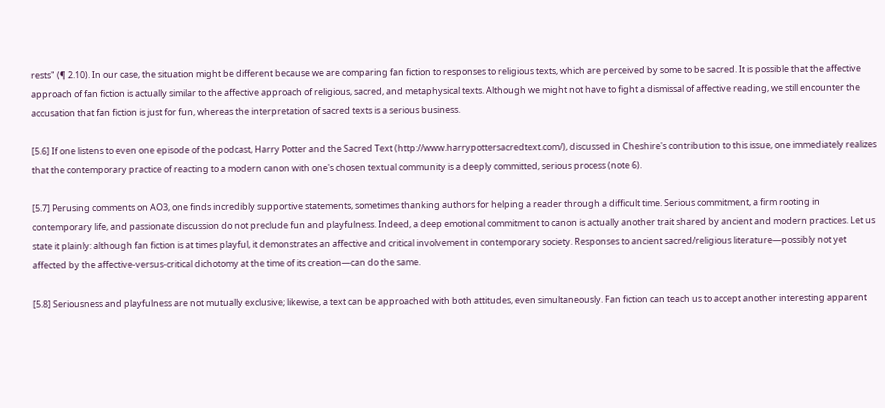rests" (¶ 2.10). In our case, the situation might be different because we are comparing fan fiction to responses to religious texts, which are perceived by some to be sacred. It is possible that the affective approach of fan fiction is actually similar to the affective approach of religious, sacred, and metaphysical texts. Although we might not have to fight a dismissal of affective reading, we still encounter the accusation that fan fiction is just for fun, whereas the interpretation of sacred texts is a serious business.

[5.6] If one listens to even one episode of the podcast, Harry Potter and the Sacred Text (http://www.harrypottersacredtext.com/), discussed in Cheshire's contribution to this issue, one immediately realizes that the contemporary practice of reacting to a modern canon with one's chosen textual community is a deeply committed, serious process (note 6).

[5.7] Perusing comments on AO3, one finds incredibly supportive statements, sometimes thanking authors for helping a reader through a difficult time. Serious commitment, a firm rooting in contemporary life, and passionate discussion do not preclude fun and playfulness. Indeed, a deep emotional commitment to canon is actually another trait shared by ancient and modern practices. Let us state it plainly: although fan fiction is at times playful, it demonstrates an affective and critical involvement in contemporary society. Responses to ancient sacred/religious literature—possibly not yet affected by the affective-versus-critical dichotomy at the time of its creation—can do the same.

[5.8] Seriousness and playfulness are not mutually exclusive; likewise, a text can be approached with both attitudes, even simultaneously. Fan fiction can teach us to accept another interesting apparent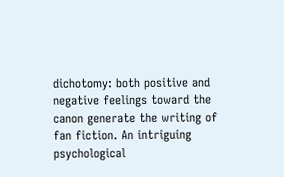dichotomy: both positive and negative feelings toward the canon generate the writing of fan fiction. An intriguing psychological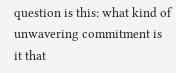question is this: what kind of unwavering commitment is it that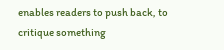enables readers to push back, to critique something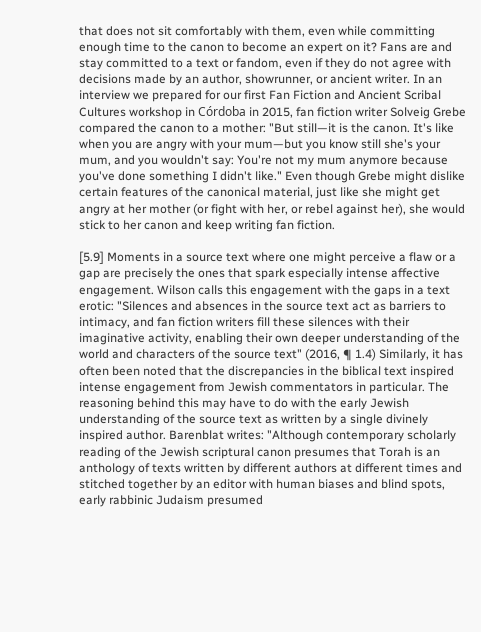that does not sit comfortably with them, even while committing enough time to the canon to become an expert on it? Fans are and stay committed to a text or fandom, even if they do not agree with decisions made by an author, showrunner, or ancient writer. In an interview we prepared for our first Fan Fiction and Ancient Scribal Cultures workshop in Córdoba in 2015, fan fiction writer Solveig Grebe compared the canon to a mother: "But still—it is the canon. It's like when you are angry with your mum—but you know still she's your mum, and you wouldn't say: You're not my mum anymore because you've done something I didn't like." Even though Grebe might dislike certain features of the canonical material, just like she might get angry at her mother (or fight with her, or rebel against her), she would stick to her canon and keep writing fan fiction.

[5.9] Moments in a source text where one might perceive a flaw or a gap are precisely the ones that spark especially intense affective engagement. Wilson calls this engagement with the gaps in a text erotic: "Silences and absences in the source text act as barriers to intimacy, and fan fiction writers fill these silences with their imaginative activity, enabling their own deeper understanding of the world and characters of the source text" (2016, ¶ 1.4) Similarly, it has often been noted that the discrepancies in the biblical text inspired intense engagement from Jewish commentators in particular. The reasoning behind this may have to do with the early Jewish understanding of the source text as written by a single divinely inspired author. Barenblat writes: "Although contemporary scholarly reading of the Jewish scriptural canon presumes that Torah is an anthology of texts written by different authors at different times and stitched together by an editor with human biases and blind spots, early rabbinic Judaism presumed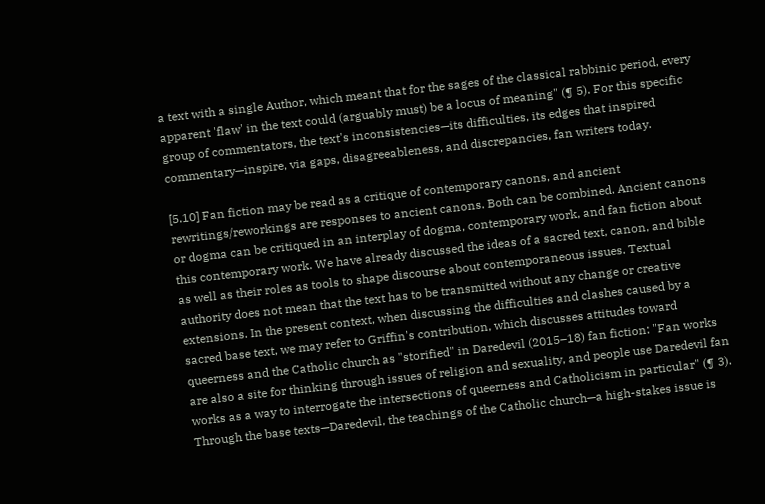a text with a single Author, which meant that for the sages of the classical rabbinic period, every apparent 'flaw' in the text could (arguably must) be a locus of meaning" (¶ 5). For this specific group of commentators, the text's inconsistencies—its difficulties, its edges that inspired commentary—inspire, via gaps, disagreeableness, and discrepancies, fan writers today.

[5.10] Fan fiction may be read as a critique of contemporary canons, and ancient rewritings/reworkings are responses to ancient canons. Both can be combined. Ancient canons or dogma can be critiqued in an interplay of dogma, contemporary work, and fan fiction about this contemporary work. We have already discussed the ideas of a sacred text, canon, and bible as well as their roles as tools to shape discourse about contemporaneous issues. Textual authority does not mean that the text has to be transmitted without any change or creative extensions. In the present context, when discussing the difficulties and clashes caused by a sacred base text, we may refer to Griffin's contribution, which discusses attitudes toward queerness and the Catholic church as "storified" in Daredevil (2015–18) fan fiction: "Fan works are also a site for thinking through issues of religion and sexuality, and people use Daredevil fan works as a way to interrogate the intersections of queerness and Catholicism in particular" (¶ 3). Through the base texts—Daredevil, the teachings of the Catholic church—a high-stakes issue is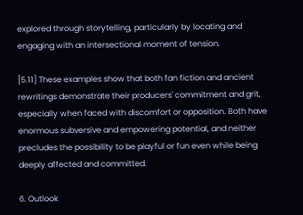explored through storytelling, particularly by locating and engaging with an intersectional moment of tension.

[5.11] These examples show that both fan fiction and ancient rewritings demonstrate their producers' commitment and grit, especially when faced with discomfort or opposition. Both have enormous subversive and empowering potential, and neither precludes the possibility to be playful or fun even while being deeply affected and committed.

6. Outlook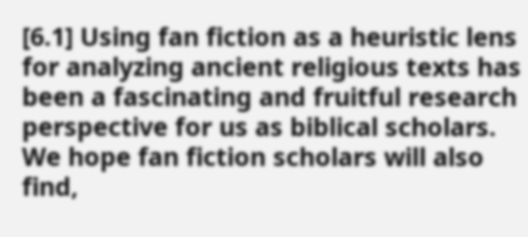[6.1] Using fan fiction as a heuristic lens for analyzing ancient religious texts has been a fascinating and fruitful research perspective for us as biblical scholars. We hope fan fiction scholars will also find,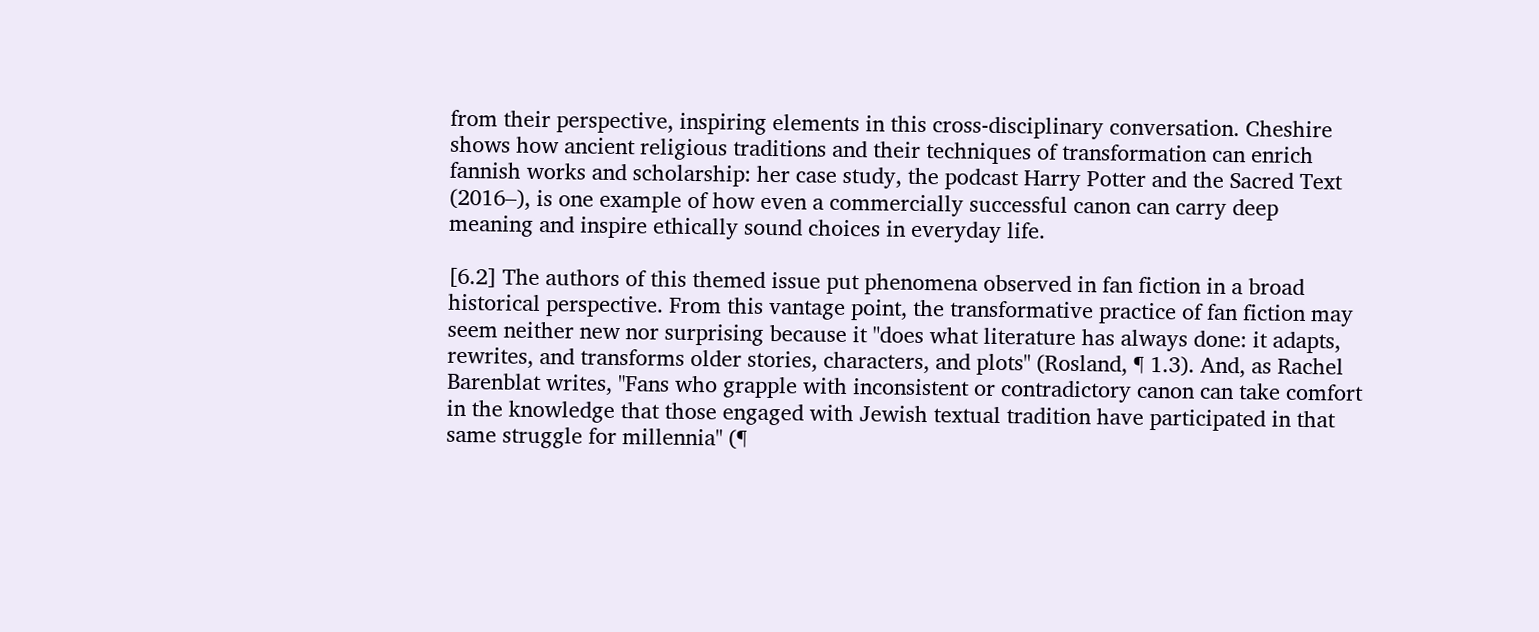from their perspective, inspiring elements in this cross-disciplinary conversation. Cheshire shows how ancient religious traditions and their techniques of transformation can enrich fannish works and scholarship: her case study, the podcast Harry Potter and the Sacred Text (2016–), is one example of how even a commercially successful canon can carry deep meaning and inspire ethically sound choices in everyday life.

[6.2] The authors of this themed issue put phenomena observed in fan fiction in a broad historical perspective. From this vantage point, the transformative practice of fan fiction may seem neither new nor surprising because it "does what literature has always done: it adapts, rewrites, and transforms older stories, characters, and plots" (Rosland, ¶ 1.3). And, as Rachel Barenblat writes, "Fans who grapple with inconsistent or contradictory canon can take comfort in the knowledge that those engaged with Jewish textual tradition have participated in that same struggle for millennia" (¶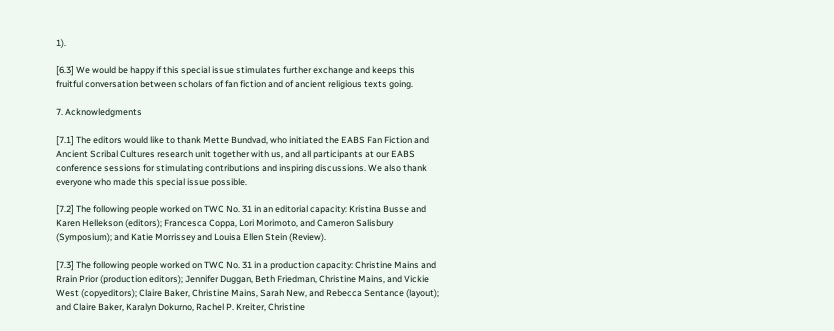1).

[6.3] We would be happy if this special issue stimulates further exchange and keeps this fruitful conversation between scholars of fan fiction and of ancient religious texts going.

7. Acknowledgments

[7.1] The editors would like to thank Mette Bundvad, who initiated the EABS Fan Fiction and Ancient Scribal Cultures research unit together with us, and all participants at our EABS conference sessions for stimulating contributions and inspiring discussions. We also thank everyone who made this special issue possible.

[7.2] The following people worked on TWC No. 31 in an editorial capacity: Kristina Busse and Karen Hellekson (editors); Francesca Coppa, Lori Morimoto, and Cameron Salisbury (Symposium); and Katie Morrissey and Louisa Ellen Stein (Review).

[7.3] The following people worked on TWC No. 31 in a production capacity: Christine Mains and Rrain Prior (production editors); Jennifer Duggan, Beth Friedman, Christine Mains, and Vickie West (copyeditors); Claire Baker, Christine Mains, Sarah New, and Rebecca Sentance (layout); and Claire Baker, Karalyn Dokurno, Rachel P. Kreiter, Christine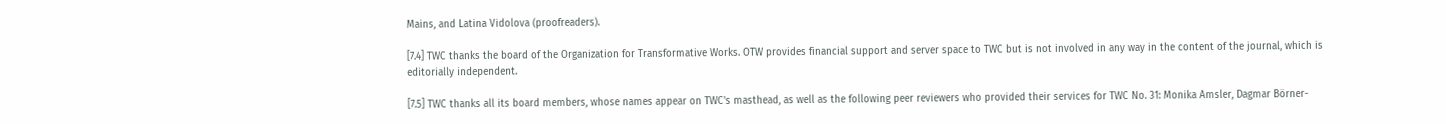Mains, and Latina Vidolova (proofreaders).

[7.4] TWC thanks the board of the Organization for Transformative Works. OTW provides financial support and server space to TWC but is not involved in any way in the content of the journal, which is editorially independent.

[7.5] TWC thanks all its board members, whose names appear on TWC's masthead, as well as the following peer reviewers who provided their services for TWC No. 31: Monika Amsler, Dagmar Börner-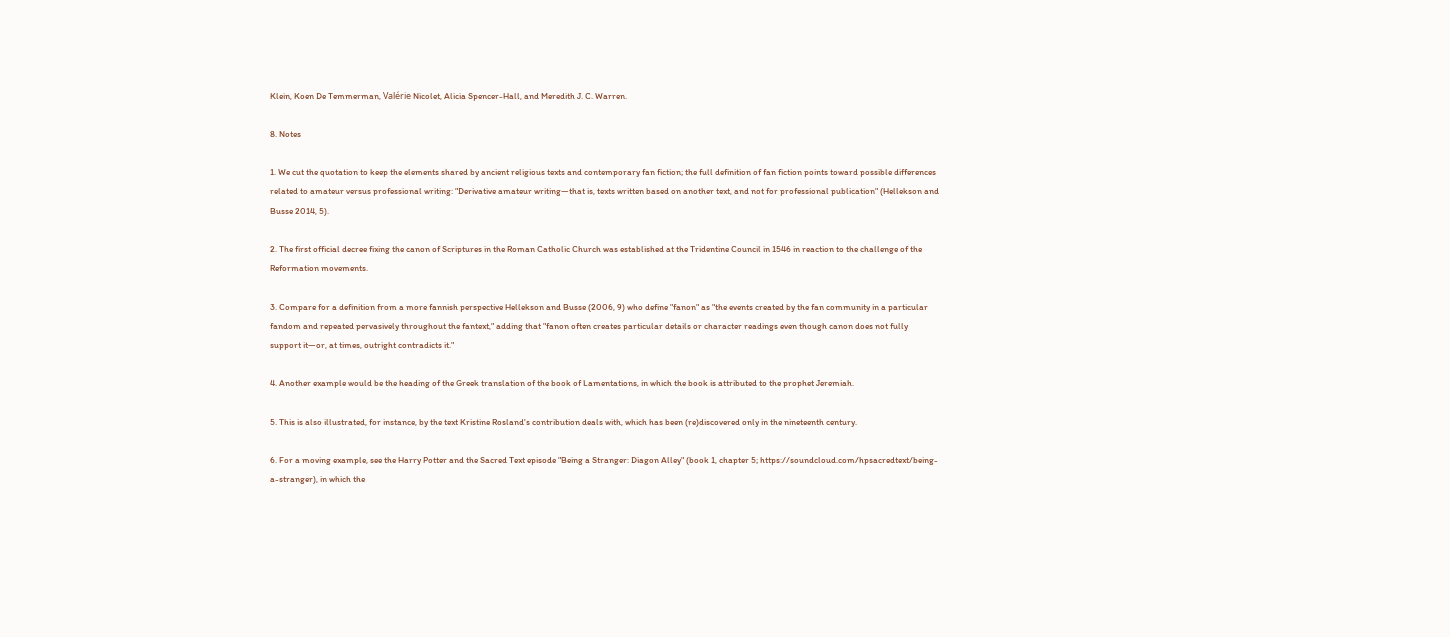Klein, Koen De Temmerman, Valérie Nicolet, Alicia Spencer-Hall, and Meredith J. C. Warren.

8. Notes

1. We cut the quotation to keep the elements shared by ancient religious texts and contemporary fan fiction; the full definition of fan fiction points toward possible differences related to amateur versus professional writing: "Derivative amateur writing—that is, texts written based on another text, and not for professional publication" (Hellekson and Busse 2014, 5).

2. The first official decree fixing the canon of Scriptures in the Roman Catholic Church was established at the Tridentine Council in 1546 in reaction to the challenge of the Reformation movements.

3. Compare for a definition from a more fannish perspective Hellekson and Busse (2006, 9) who define "fanon" as "the events created by the fan community in a particular fandom and repeated pervasively throughout the fantext," adding that "fanon often creates particular details or character readings even though canon does not fully support it—or, at times, outright contradicts it."

4. Another example would be the heading of the Greek translation of the book of Lamentations, in which the book is attributed to the prophet Jeremiah.

5. This is also illustrated, for instance, by the text Kristine Rosland's contribution deals with, which has been (re)discovered only in the nineteenth century.

6. For a moving example, see the Harry Potter and the Sacred Text episode "Being a Stranger: Diagon Alley" (book 1, chapter 5; https://soundcloud.com/hpsacredtext/being-a-stranger), in which the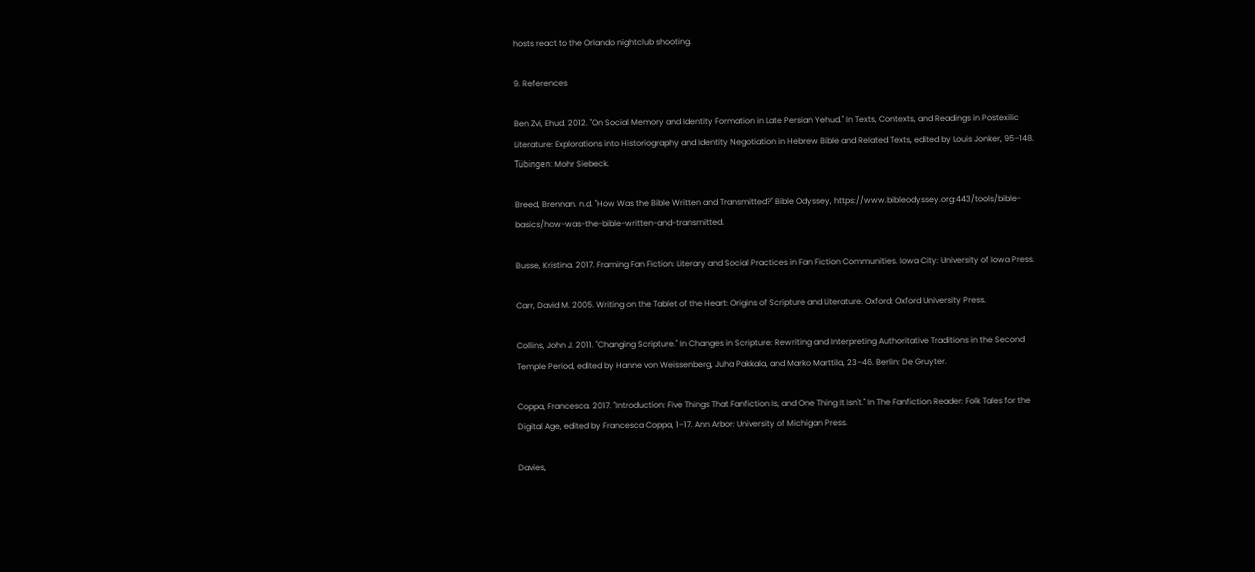hosts react to the Orlando nightclub shooting.

9. References

Ben Zvi, Ehud. 2012. "On Social Memory and Identity Formation in Late Persian Yehud." In Texts, Contexts, and Readings in Postexilic Literature: Explorations into Historiography and Identity Negotiation in Hebrew Bible and Related Texts, edited by Louis Jonker, 95–148. Tübingen: Mohr Siebeck.

Breed, Brennan. n.d. "How Was the Bible Written and Transmitted?" Bible Odyssey, https://www.bibleodyssey.org:443/tools/bible-basics/how-was-the-bible-written-and-transmitted.

Busse, Kristina. 2017. Framing Fan Fiction: Literary and Social Practices in Fan Fiction Communities. Iowa City: University of Iowa Press.

Carr, David M. 2005. Writing on the Tablet of the Heart: Origins of Scripture and Literature. Oxford: Oxford University Press.

Collins, John J. 2011. "Changing Scripture." In Changes in Scripture: Rewriting and Interpreting Authoritative Traditions in the Second Temple Period, edited by Hanne von Weissenberg, Juha Pakkala, and Marko Marttila, 23–46. Berlin: De Gruyter.

Coppa, Francesca. 2017. "Introduction: Five Things That Fanfiction Is, and One Thing It Isn't." In The Fanfiction Reader: Folk Tales for the Digital Age, edited by Francesca Coppa, 1–17. Ann Arbor: University of Michigan Press.

Davies,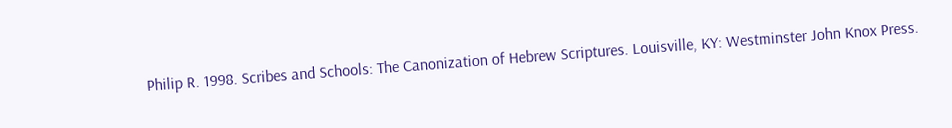Philip R. 1998. Scribes and Schools: The Canonization of Hebrew Scriptures. Louisville, KY: Westminster John Knox Press.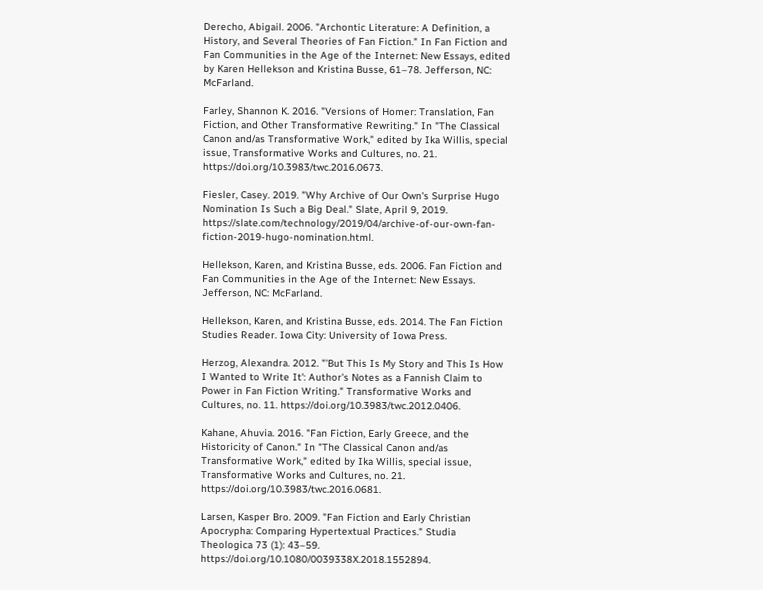Derecho, Abigail. 2006. "Archontic Literature: A Definition, a History, and Several Theories of Fan Fiction." In Fan Fiction and Fan Communities in the Age of the Internet: New Essays, edited by Karen Hellekson and Kristina Busse, 61–78. Jefferson, NC: McFarland.

Farley, Shannon K. 2016. "Versions of Homer: Translation, Fan Fiction, and Other Transformative Rewriting." In "The Classical Canon and/as Transformative Work," edited by Ika Willis, special issue, Transformative Works and Cultures, no. 21. https://doi.org/10.3983/twc.2016.0673.

Fiesler, Casey. 2019. "Why Archive of Our Own's Surprise Hugo Nomination Is Such a Big Deal." Slate, April 9, 2019. https://slate.com/technology/2019/04/archive-of-our-own-fan-fiction-2019-hugo-nomination.html.

Hellekson, Karen, and Kristina Busse, eds. 2006. Fan Fiction and Fan Communities in the Age of the Internet: New Essays. Jefferson, NC: McFarland.

Hellekson, Karen, and Kristina Busse, eds. 2014. The Fan Fiction Studies Reader. Iowa City: University of Iowa Press.

Herzog, Alexandra. 2012. "'But This Is My Story and This Is How I Wanted to Write It': Author's Notes as a Fannish Claim to Power in Fan Fiction Writing." Transformative Works and Cultures, no. 11. https://doi.org/10.3983/twc.2012.0406.

Kahane, Ahuvia. 2016. "Fan Fiction, Early Greece, and the Historicity of Canon." In "The Classical Canon and/as Transformative Work," edited by Ika Willis, special issue, Transformative Works and Cultures, no. 21. https://doi.org/10.3983/twc.2016.0681.

Larsen, Kasper Bro. 2009. "Fan Fiction and Early Christian Apocrypha: Comparing Hypertextual Practices." Studia Theologica 73 (1): 43–59. https://doi.org/10.1080/0039338X.2018.1552894.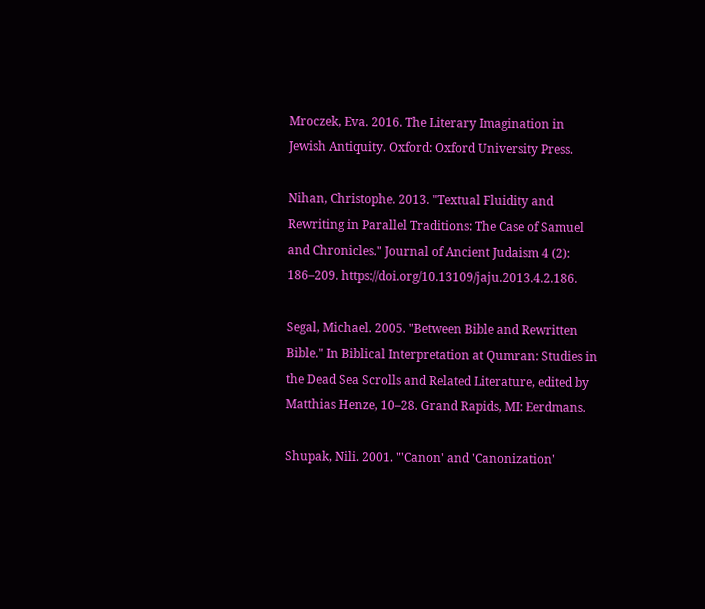Mroczek, Eva. 2016. The Literary Imagination in Jewish Antiquity. Oxford: Oxford University Press.

Nihan, Christophe. 2013. "Textual Fluidity and Rewriting in Parallel Traditions: The Case of Samuel and Chronicles." Journal of Ancient Judaism 4 (2): 186–209. https://doi.org/10.13109/jaju.2013.4.2.186.

Segal, Michael. 2005. "Between Bible and Rewritten Bible." In Biblical Interpretation at Qumran: Studies in the Dead Sea Scrolls and Related Literature, edited by Matthias Henze, 10–28. Grand Rapids, MI: Eerdmans.

Shupak, Nili. 2001. "'Canon' and 'Canonization'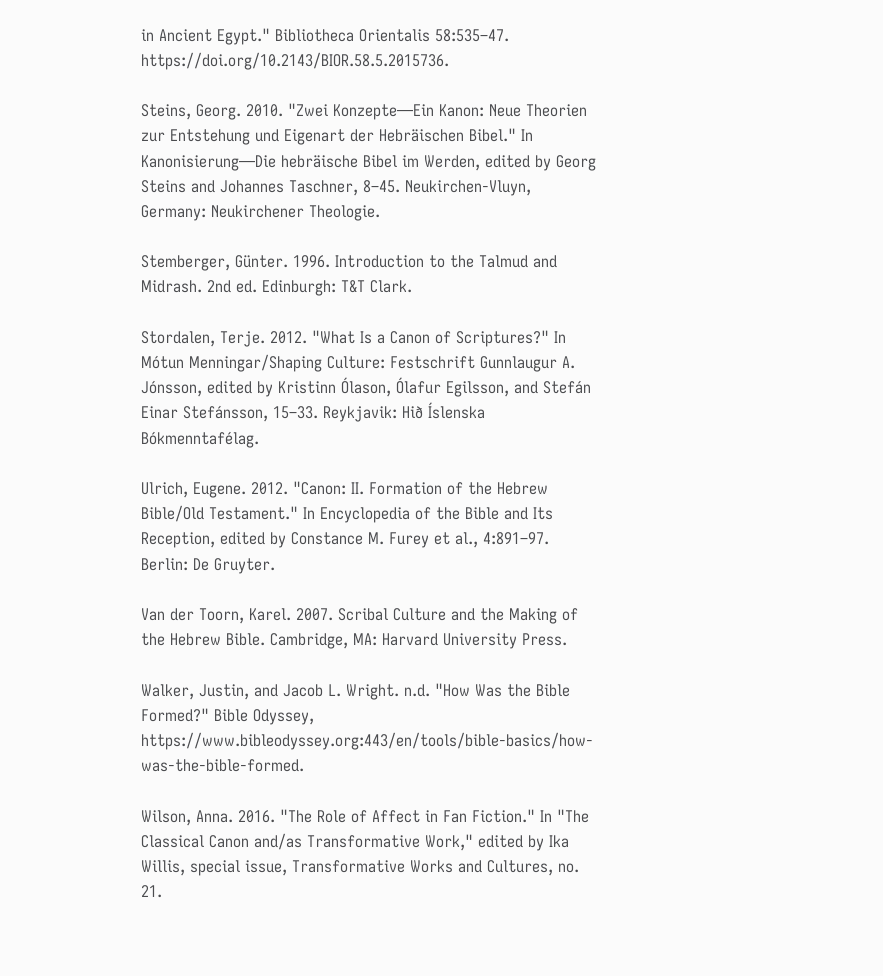in Ancient Egypt." Bibliotheca Orientalis 58:535–47. https://doi.org/10.2143/BIOR.58.5.2015736.

Steins, Georg. 2010. "Zwei Konzepte—Ein Kanon: Neue Theorien zur Entstehung und Eigenart der Hebräischen Bibel." In Kanonisierung—Die hebräische Bibel im Werden, edited by Georg Steins and Johannes Taschner, 8–45. Neukirchen-Vluyn, Germany: Neukirchener Theologie.

Stemberger, Günter. 1996. Introduction to the Talmud and Midrash. 2nd ed. Edinburgh: T&T Clark.

Stordalen, Terje. 2012. "What Is a Canon of Scriptures?" In Mótun Menningar/Shaping Culture: Festschrift Gunnlaugur A. Jónsson, edited by Kristinn Ólason, Ólafur Egilsson, and Stefán Einar Stefánsson, 15–33. Reykjavik: Hið Íslenska Bókmenntafélag.

Ulrich, Eugene. 2012. "Canon: II. Formation of the Hebrew Bible/Old Testament." In Encyclopedia of the Bible and Its Reception, edited by Constance M. Furey et al., 4:891–97. Berlin: De Gruyter.

Van der Toorn, Karel. 2007. Scribal Culture and the Making of the Hebrew Bible. Cambridge, MA: Harvard University Press.

Walker, Justin, and Jacob L. Wright. n.d. "How Was the Bible Formed?" Bible Odyssey, https://www.bibleodyssey.org:443/en/tools/bible-basics/how-was-the-bible-formed.

Wilson, Anna. 2016. "The Role of Affect in Fan Fiction." In "The Classical Canon and/as Transformative Work," edited by Ika Willis, special issue, Transformative Works and Cultures, no. 21.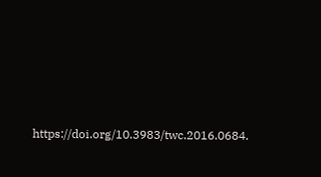https://doi.org/10.3983/twc.2016.0684.